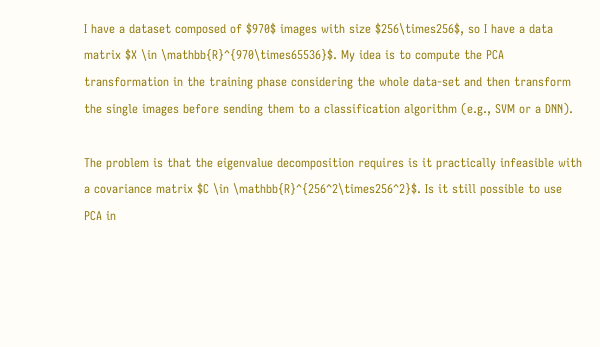I have a dataset composed of $970$ images with size $256\times256$, so I have a data matrix $X \in \mathbb{R}^{970\times65536}$. My idea is to compute the PCA transformation in the training phase considering the whole data-set and then transform the single images before sending them to a classification algorithm (e.g., SVM or a DNN).

The problem is that the eigenvalue decomposition requires is it practically infeasible with a covariance matrix $C \in \mathbb{R}^{256^2\times256^2}$. Is it still possible to use PCA in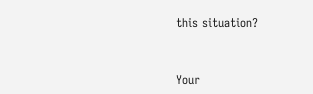this situation?



Your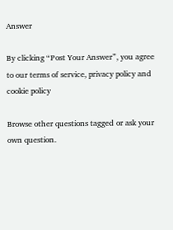Answer

By clicking “Post Your Answer”, you agree to our terms of service, privacy policy and cookie policy

Browse other questions tagged or ask your own question.